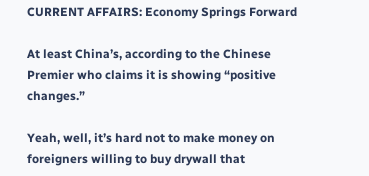CURRENT AFFAIRS: Economy Springs Forward

At least China’s, according to the Chinese Premier who claims it is showing “positive changes.”

Yeah, well, it’s hard not to make money on foreigners willing to buy drywall that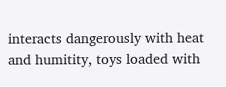interacts dangerously with heat and humitity, toys loaded with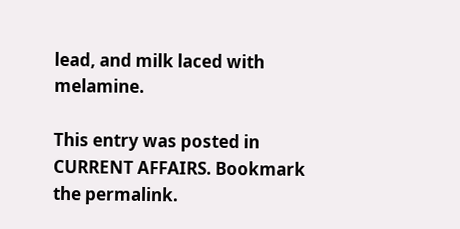lead, and milk laced with melamine.

This entry was posted in CURRENT AFFAIRS. Bookmark the permalink.